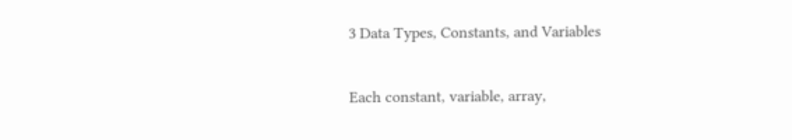3 Data Types, Constants, and Variables

Each constant, variable, array,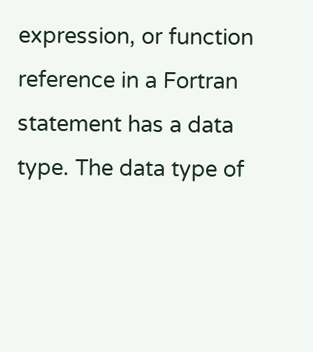expression, or function reference in a Fortran statement has a data type. The data type of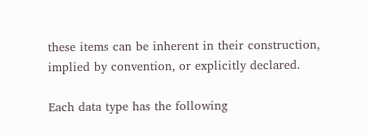these items can be inherent in their construction, implied by convention, or explicitly declared.

Each data type has the following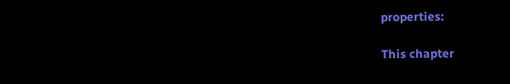properties:

This chapter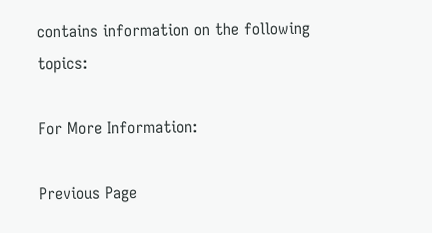contains information on the following topics:

For More Information:

Previous Page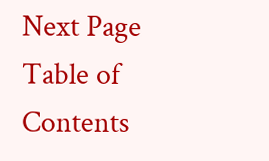Next Page Table of Contents